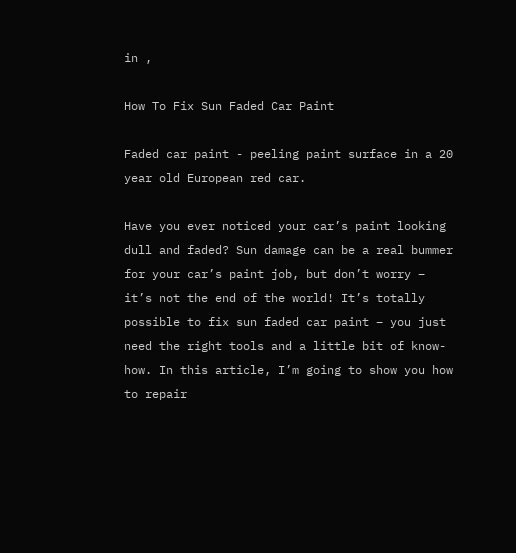in ,

How To Fix Sun Faded Car Paint

Faded car paint - peeling paint surface in a 20 year old European red car.

Have you ever noticed your car’s paint looking dull and faded? Sun damage can be a real bummer for your car’s paint job, but don’t worry – it’s not the end of the world! It’s totally possible to fix sun faded car paint – you just need the right tools and a little bit of know-how. In this article, I’m going to show you how to repair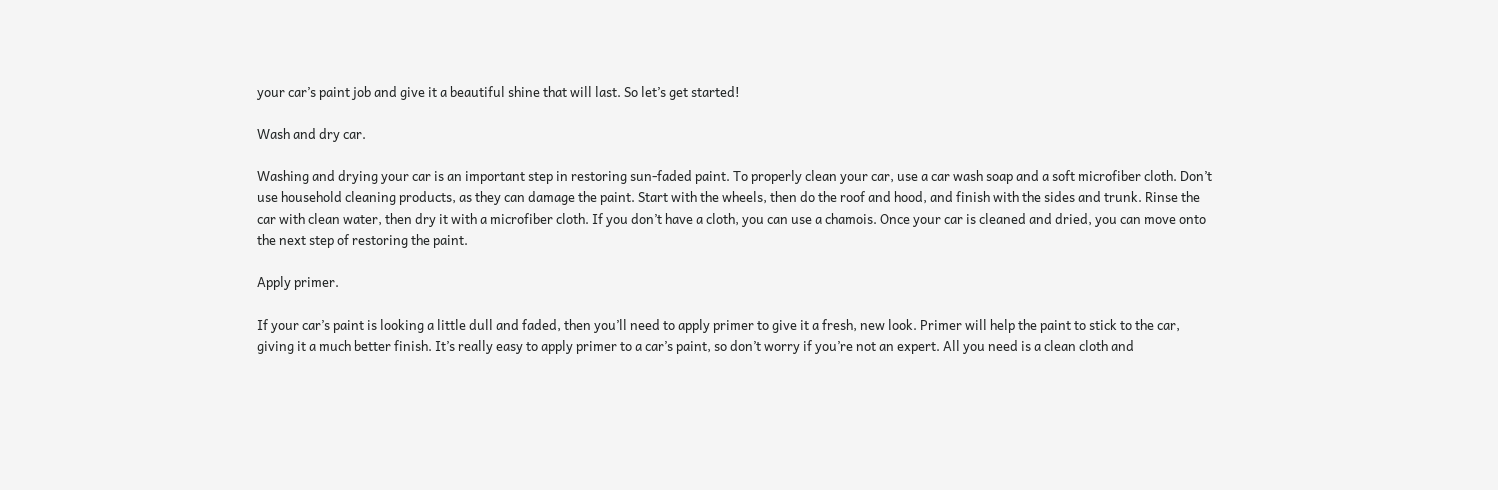your car’s paint job and give it a beautiful shine that will last. So let’s get started!

Wash and dry car.

Washing and drying your car is an important step in restoring sun-faded paint. To properly clean your car, use a car wash soap and a soft microfiber cloth. Don’t use household cleaning products, as they can damage the paint. Start with the wheels, then do the roof and hood, and finish with the sides and trunk. Rinse the car with clean water, then dry it with a microfiber cloth. If you don’t have a cloth, you can use a chamois. Once your car is cleaned and dried, you can move onto the next step of restoring the paint.

Apply primer.

If your car’s paint is looking a little dull and faded, then you’ll need to apply primer to give it a fresh, new look. Primer will help the paint to stick to the car, giving it a much better finish. It’s really easy to apply primer to a car’s paint, so don’t worry if you’re not an expert. All you need is a clean cloth and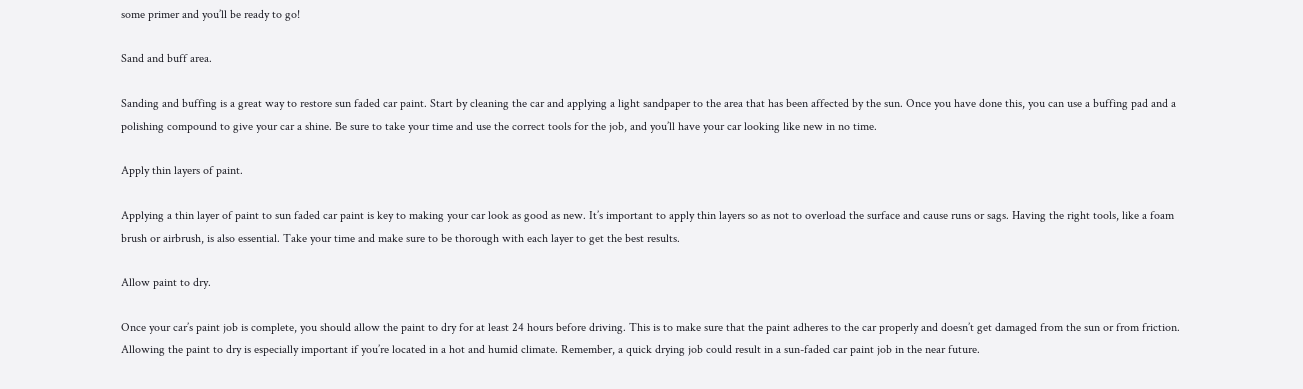some primer and you’ll be ready to go!

Sand and buff area.

Sanding and buffing is a great way to restore sun faded car paint. Start by cleaning the car and applying a light sandpaper to the area that has been affected by the sun. Once you have done this, you can use a buffing pad and a polishing compound to give your car a shine. Be sure to take your time and use the correct tools for the job, and you’ll have your car looking like new in no time.

Apply thin layers of paint.

Applying a thin layer of paint to sun faded car paint is key to making your car look as good as new. It’s important to apply thin layers so as not to overload the surface and cause runs or sags. Having the right tools, like a foam brush or airbrush, is also essential. Take your time and make sure to be thorough with each layer to get the best results.

Allow paint to dry.

Once your car’s paint job is complete, you should allow the paint to dry for at least 24 hours before driving. This is to make sure that the paint adheres to the car properly and doesn’t get damaged from the sun or from friction. Allowing the paint to dry is especially important if you’re located in a hot and humid climate. Remember, a quick drying job could result in a sun-faded car paint job in the near future.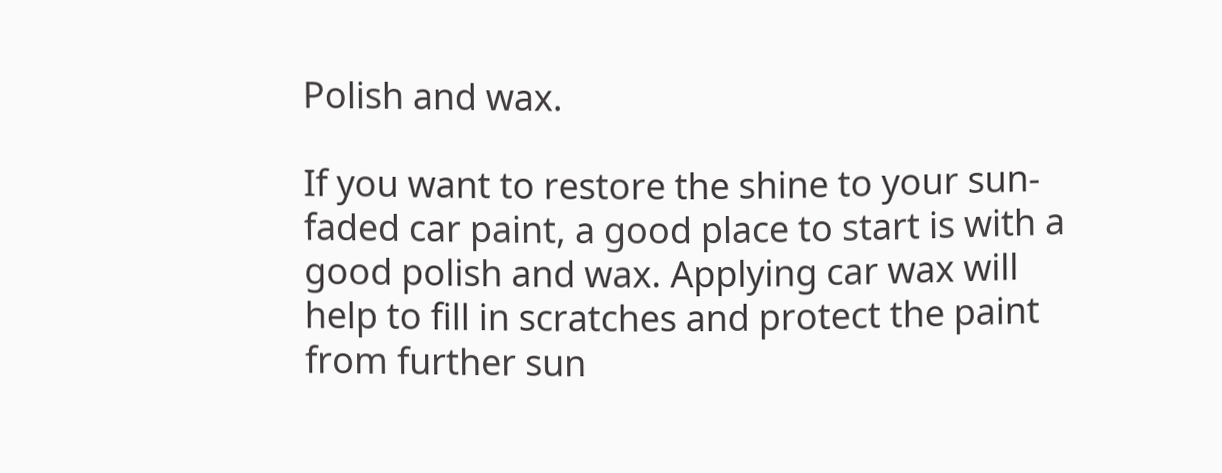Polish and wax.

If you want to restore the shine to your sun-faded car paint, a good place to start is with a good polish and wax. Applying car wax will help to fill in scratches and protect the paint from further sun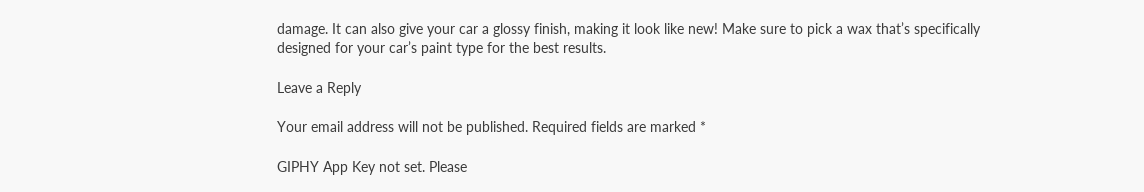damage. It can also give your car a glossy finish, making it look like new! Make sure to pick a wax that’s specifically designed for your car’s paint type for the best results.

Leave a Reply

Your email address will not be published. Required fields are marked *

GIPHY App Key not set. Please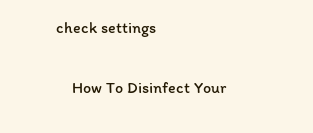check settings

    How To Disinfect Your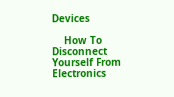Devices

    How To Disconnect Yourself From Electronics